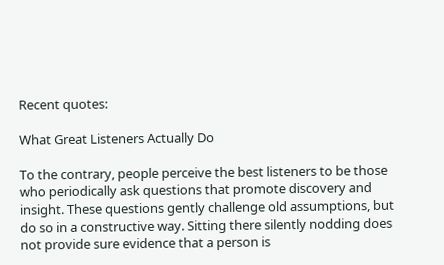Recent quotes:

What Great Listeners Actually Do

To the contrary, people perceive the best listeners to be those who periodically ask questions that promote discovery and insight. These questions gently challenge old assumptions, but do so in a constructive way. Sitting there silently nodding does not provide sure evidence that a person is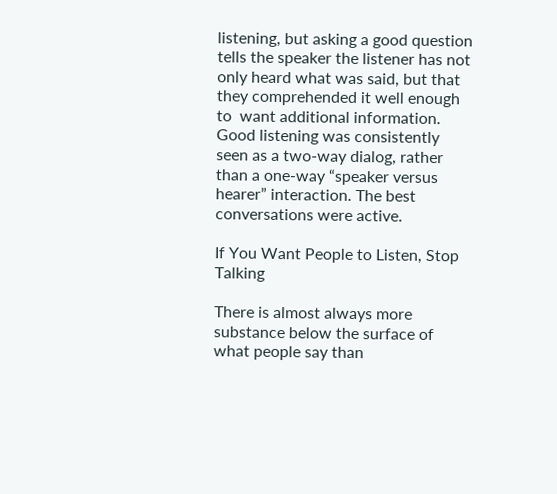listening, but asking a good question tells the speaker the listener has not only heard what was said, but that they comprehended it well enough to  want additional information. Good listening was consistently seen as a two-way dialog, rather than a one-way “speaker versus hearer” interaction. The best conversations were active.

If You Want People to Listen, Stop Talking

There is almost always more substance below the surface of what people say than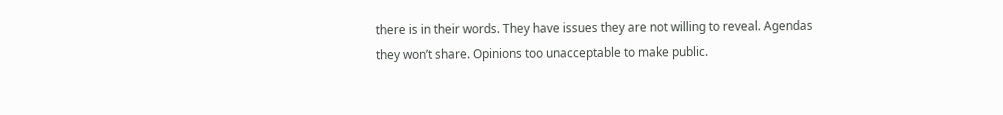there is in their words. They have issues they are not willing to reveal. Agendas they won’t share. Opinions too unacceptable to make public.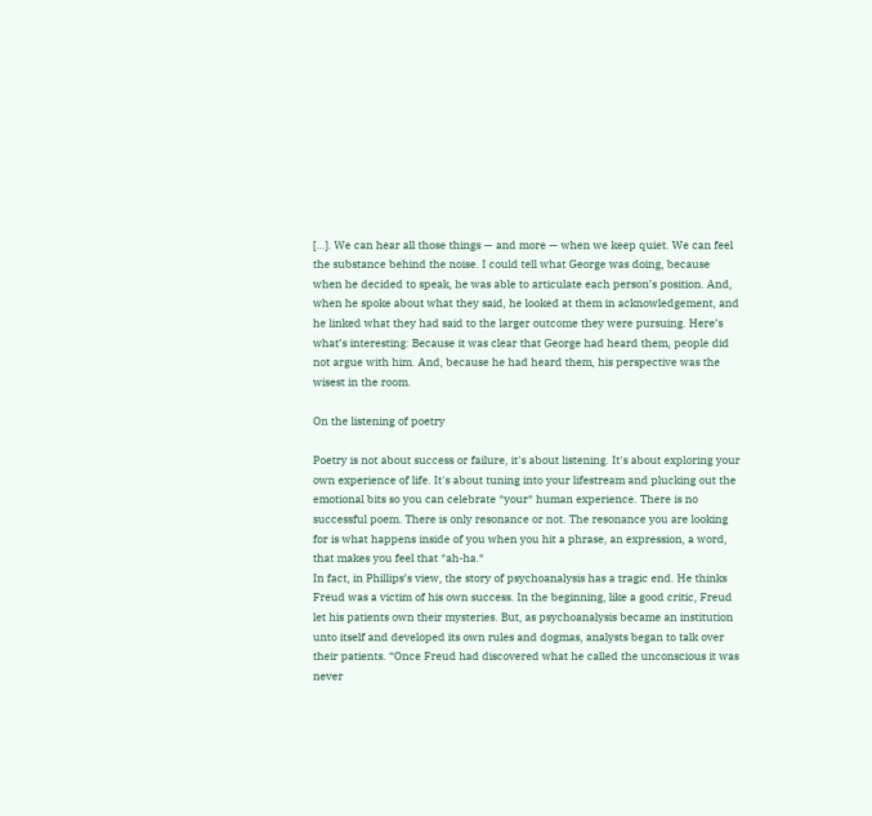[…]. We can hear all those things — and more — when we keep quiet. We can feel the substance behind the noise. I could tell what George was doing, because when he decided to speak, he was able to articulate each person’s position. And, when he spoke about what they said, he looked at them in acknowledgement, and he linked what they had said to the larger outcome they were pursuing. Here’s what’s interesting: Because it was clear that George had heard them, people did not argue with him. And, because he had heard them, his perspective was the wisest in the room.

On the listening of poetry

Poetry is not about success or failure, it's about listening. It's about exploring your own experience of life. It's about tuning into your lifestream and plucking out the emotional bits so you can celebrate *your* human experience. There is no successful poem. There is only resonance or not. The resonance you are looking for is what happens inside of you when you hit a phrase, an expression, a word, that makes you feel that *ah-ha.*
In fact, in Phillips’s view, the story of psychoanalysis has a tragic end. He thinks Freud was a victim of his own success. In the beginning, like a good critic, Freud let his patients own their mysteries. But, as psychoanalysis became an institution unto itself and developed its own rules and dogmas, analysts began to talk over their patients. “Once Freud had discovered what he called the unconscious it was never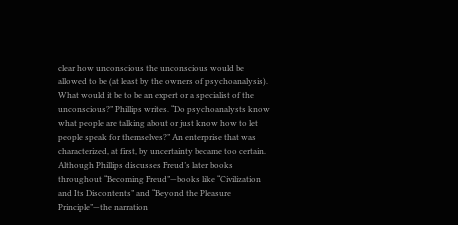clear how unconscious the unconscious would be allowed to be (at least by the owners of psychoanalysis). What would it be to be an expert or a specialist of the unconscious?” Phillips writes. “Do psychoanalysts know what people are talking about or just know how to let people speak for themselves?” An enterprise that was characterized, at first, by uncertainty became too certain. Although Phillips discusses Freud’s later books throughout “Becoming Freud”—books like “Civilization and Its Discontents” and “Beyond the Pleasure Principle”—the narration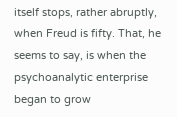itself stops, rather abruptly, when Freud is fifty. That, he seems to say, is when the psychoanalytic enterprise began to grow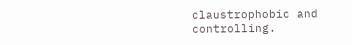claustrophobic and controlling.